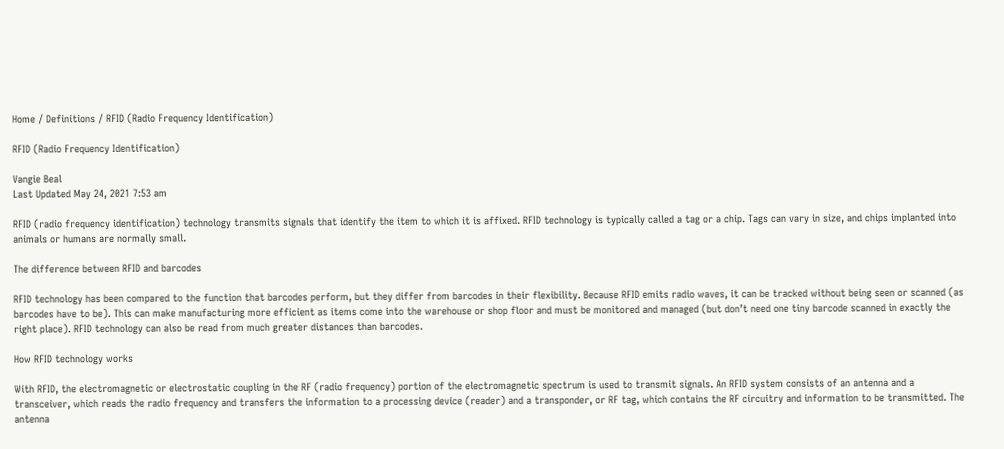Home / Definitions / RFID (Radio Frequency Identification)

RFID (Radio Frequency Identification)

Vangie Beal
Last Updated May 24, 2021 7:53 am

RFID (radio frequency identification) technology transmits signals that identify the item to which it is affixed. RFID technology is typically called a tag or a chip. Tags can vary in size, and chips implanted into animals or humans are normally small.

The difference between RFID and barcodes

RFID technology has been compared to the function that barcodes perform, but they differ from barcodes in their flexibility. Because RFID emits radio waves, it can be tracked without being seen or scanned (as barcodes have to be). This can make manufacturing more efficient as items come into the warehouse or shop floor and must be monitored and managed (but don’t need one tiny barcode scanned in exactly the right place). RFID technology can also be read from much greater distances than barcodes.

How RFID technology works

With RFID, the electromagnetic or electrostatic coupling in the RF (radio frequency) portion of the electromagnetic spectrum is used to transmit signals. An RFID system consists of an antenna and a transceiver, which reads the radio frequency and transfers the information to a processing device (reader) and a transponder, or RF tag, which contains the RF circuitry and information to be transmitted. The antenna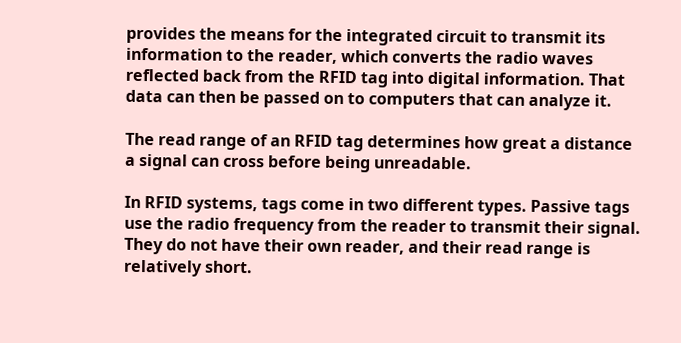provides the means for the integrated circuit to transmit its information to the reader, which converts the radio waves reflected back from the RFID tag into digital information. That data can then be passed on to computers that can analyze it.

The read range of an RFID tag determines how great a distance a signal can cross before being unreadable.

In RFID systems, tags come in two different types. Passive tags use the radio frequency from the reader to transmit their signal. They do not have their own reader, and their read range is relatively short.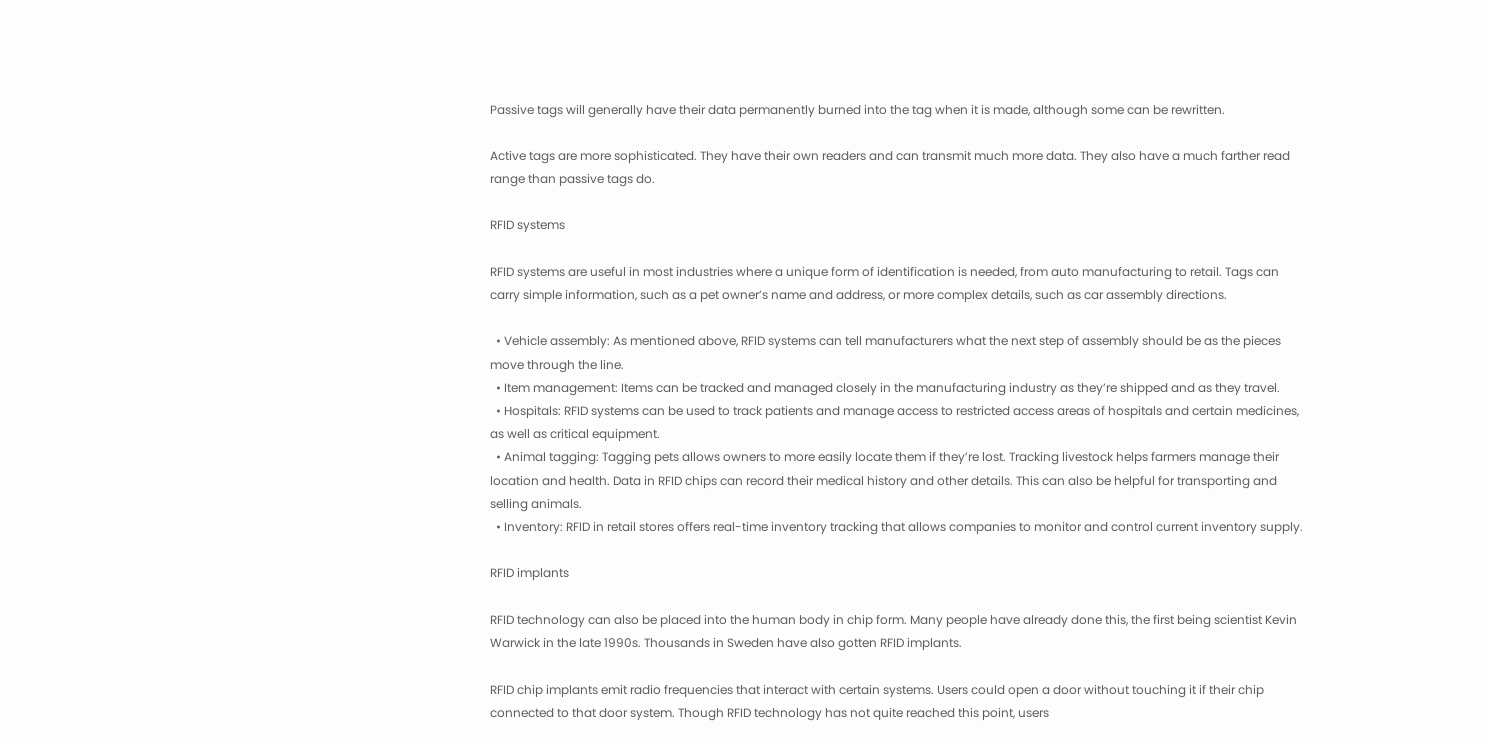Passive tags will generally have their data permanently burned into the tag when it is made, although some can be rewritten.

Active tags are more sophisticated. They have their own readers and can transmit much more data. They also have a much farther read range than passive tags do.

RFID systems

RFID systems are useful in most industries where a unique form of identification is needed, from auto manufacturing to retail. Tags can carry simple information, such as a pet owner’s name and address, or more complex details, such as car assembly directions.

  • Vehicle assembly: As mentioned above, RFID systems can tell manufacturers what the next step of assembly should be as the pieces move through the line.
  • Item management: Items can be tracked and managed closely in the manufacturing industry as they’re shipped and as they travel.
  • Hospitals: RFID systems can be used to track patients and manage access to restricted access areas of hospitals and certain medicines, as well as critical equipment.
  • Animal tagging: Tagging pets allows owners to more easily locate them if they’re lost. Tracking livestock helps farmers manage their location and health. Data in RFID chips can record their medical history and other details. This can also be helpful for transporting and selling animals.
  • Inventory: RFID in retail stores offers real-time inventory tracking that allows companies to monitor and control current inventory supply.

RFID implants

RFID technology can also be placed into the human body in chip form. Many people have already done this, the first being scientist Kevin Warwick in the late 1990s. Thousands in Sweden have also gotten RFID implants.

RFID chip implants emit radio frequencies that interact with certain systems. Users could open a door without touching it if their chip connected to that door system. Though RFID technology has not quite reached this point, users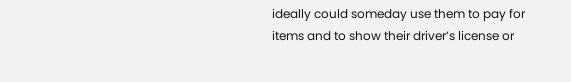ideally could someday use them to pay for items and to show their driver’s license or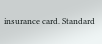insurance card. Standard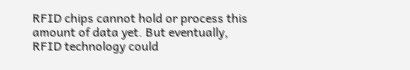RFID chips cannot hold or process this amount of data yet. But eventually, RFID technology could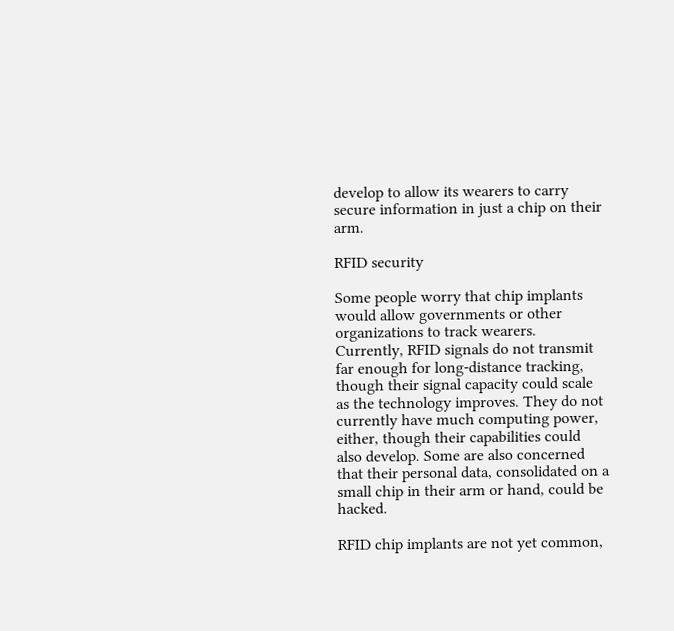develop to allow its wearers to carry secure information in just a chip on their arm.

RFID security

Some people worry that chip implants would allow governments or other organizations to track wearers. Currently, RFID signals do not transmit far enough for long-distance tracking, though their signal capacity could scale as the technology improves. They do not currently have much computing power, either, though their capabilities could also develop. Some are also concerned that their personal data, consolidated on a small chip in their arm or hand, could be hacked.

RFID chip implants are not yet common,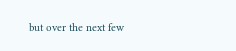but over the next few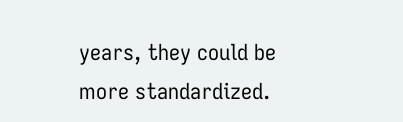years, they could be more standardized.